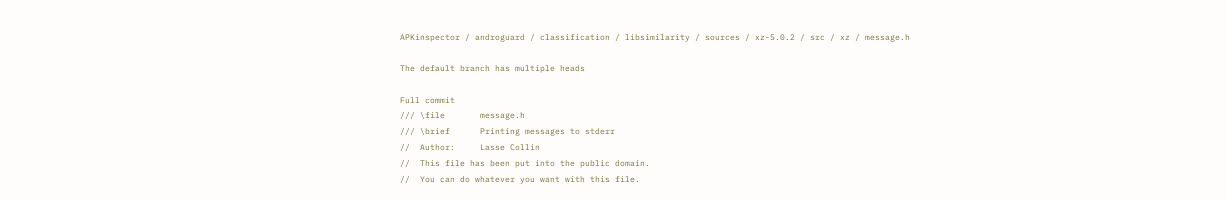APKinspector / androguard / classification / libsimilarity / sources / xz-5.0.2 / src / xz / message.h

The default branch has multiple heads

Full commit
/// \file       message.h
/// \brief      Printing messages to stderr
//  Author:     Lasse Collin
//  This file has been put into the public domain.
//  You can do whatever you want with this file.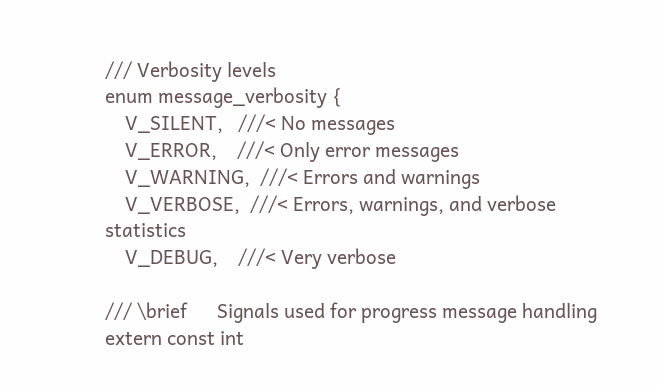/// Verbosity levels
enum message_verbosity {
    V_SILENT,   ///< No messages
    V_ERROR,    ///< Only error messages
    V_WARNING,  ///< Errors and warnings
    V_VERBOSE,  ///< Errors, warnings, and verbose statistics
    V_DEBUG,    ///< Very verbose

/// \brief      Signals used for progress message handling
extern const int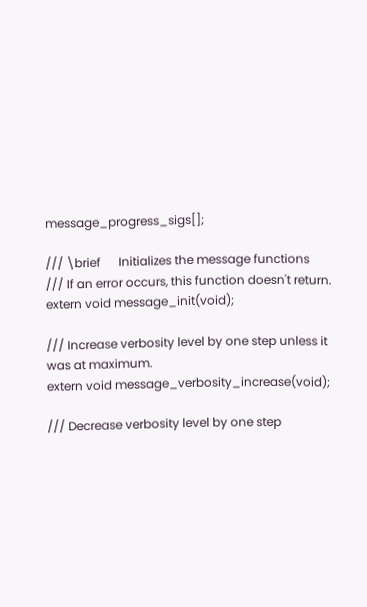message_progress_sigs[];

/// \brief      Initializes the message functions
/// If an error occurs, this function doesn't return.
extern void message_init(void);

/// Increase verbosity level by one step unless it was at maximum.
extern void message_verbosity_increase(void);

/// Decrease verbosity level by one step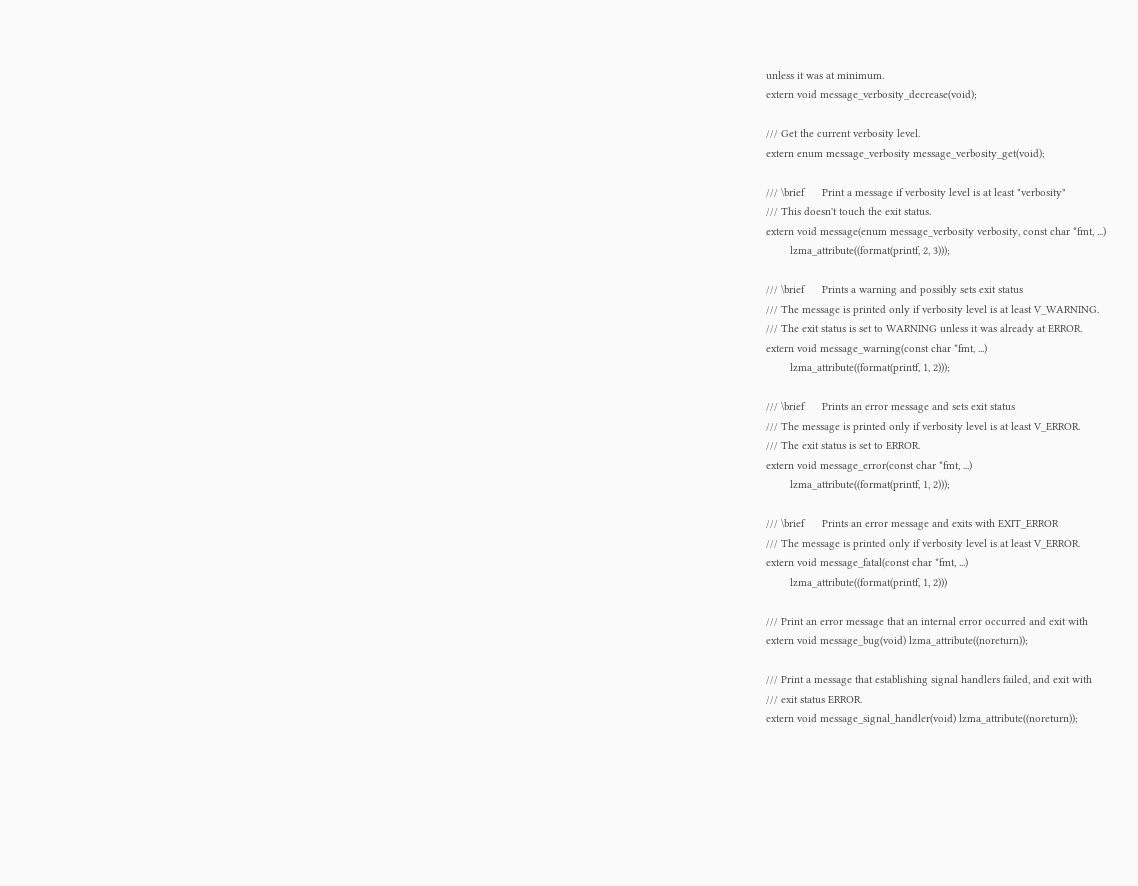unless it was at minimum.
extern void message_verbosity_decrease(void);

/// Get the current verbosity level.
extern enum message_verbosity message_verbosity_get(void);

/// \brief      Print a message if verbosity level is at least "verbosity"
/// This doesn't touch the exit status.
extern void message(enum message_verbosity verbosity, const char *fmt, ...)
        lzma_attribute((format(printf, 2, 3)));

/// \brief      Prints a warning and possibly sets exit status
/// The message is printed only if verbosity level is at least V_WARNING.
/// The exit status is set to WARNING unless it was already at ERROR.
extern void message_warning(const char *fmt, ...)
        lzma_attribute((format(printf, 1, 2)));

/// \brief      Prints an error message and sets exit status
/// The message is printed only if verbosity level is at least V_ERROR.
/// The exit status is set to ERROR.
extern void message_error(const char *fmt, ...)
        lzma_attribute((format(printf, 1, 2)));

/// \brief      Prints an error message and exits with EXIT_ERROR
/// The message is printed only if verbosity level is at least V_ERROR.
extern void message_fatal(const char *fmt, ...)
        lzma_attribute((format(printf, 1, 2)))

/// Print an error message that an internal error occurred and exit with
extern void message_bug(void) lzma_attribute((noreturn));

/// Print a message that establishing signal handlers failed, and exit with
/// exit status ERROR.
extern void message_signal_handler(void) lzma_attribute((noreturn));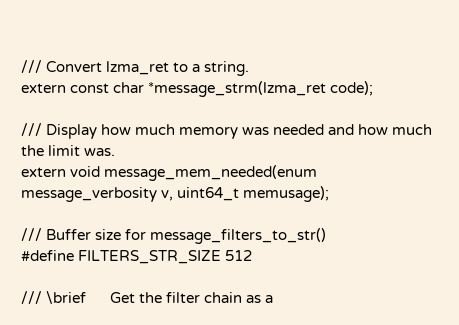/// Convert lzma_ret to a string.
extern const char *message_strm(lzma_ret code);

/// Display how much memory was needed and how much the limit was.
extern void message_mem_needed(enum message_verbosity v, uint64_t memusage);

/// Buffer size for message_filters_to_str()
#define FILTERS_STR_SIZE 512

/// \brief      Get the filter chain as a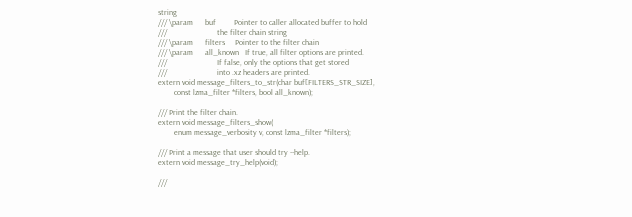string
/// \param      buf         Pointer to caller allocated buffer to hold
///                         the filter chain string
/// \param      filters     Pointer to the filter chain
/// \param      all_known   If true, all filter options are printed.
///                         If false, only the options that get stored
///                         into .xz headers are printed.
extern void message_filters_to_str(char buf[FILTERS_STR_SIZE],
        const lzma_filter *filters, bool all_known);

/// Print the filter chain.
extern void message_filters_show(
        enum message_verbosity v, const lzma_filter *filters);

/// Print a message that user should try --help.
extern void message_try_help(void);

///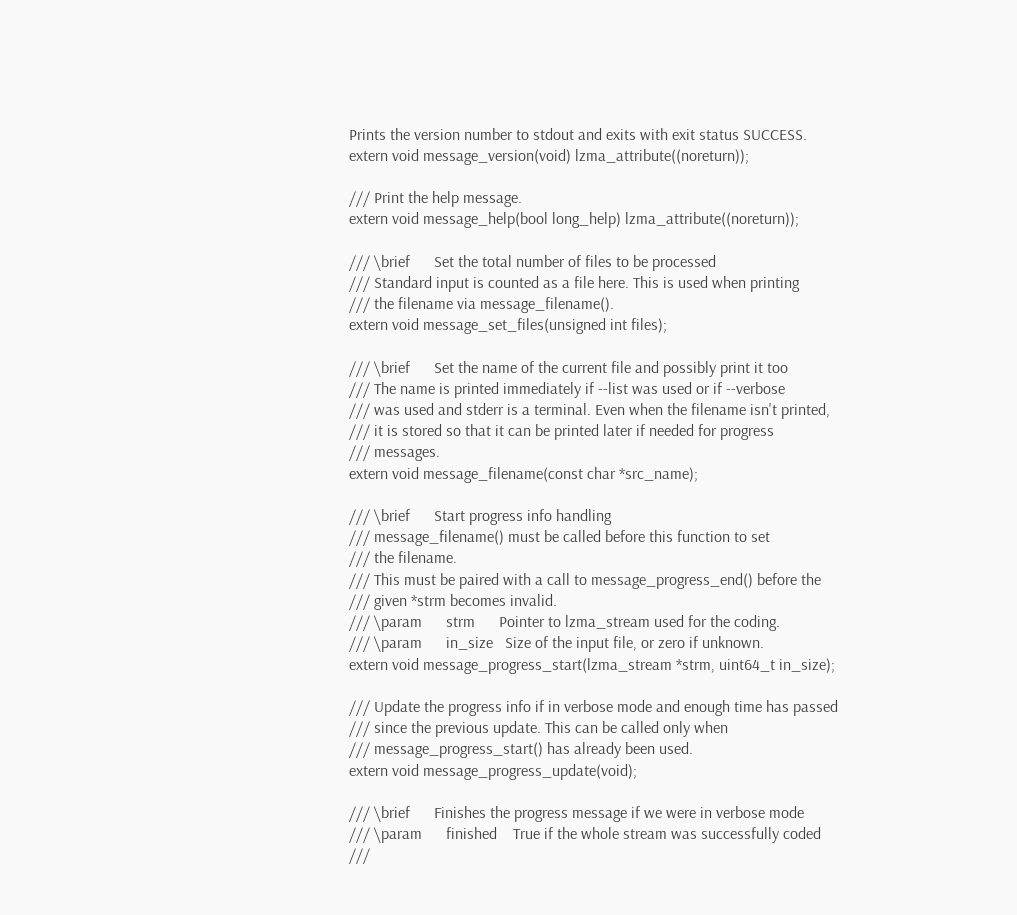Prints the version number to stdout and exits with exit status SUCCESS.
extern void message_version(void) lzma_attribute((noreturn));

/// Print the help message.
extern void message_help(bool long_help) lzma_attribute((noreturn));

/// \brief      Set the total number of files to be processed
/// Standard input is counted as a file here. This is used when printing
/// the filename via message_filename().
extern void message_set_files(unsigned int files);

/// \brief      Set the name of the current file and possibly print it too
/// The name is printed immediately if --list was used or if --verbose
/// was used and stderr is a terminal. Even when the filename isn't printed,
/// it is stored so that it can be printed later if needed for progress
/// messages.
extern void message_filename(const char *src_name);

/// \brief      Start progress info handling
/// message_filename() must be called before this function to set
/// the filename.
/// This must be paired with a call to message_progress_end() before the
/// given *strm becomes invalid.
/// \param      strm      Pointer to lzma_stream used for the coding.
/// \param      in_size   Size of the input file, or zero if unknown.
extern void message_progress_start(lzma_stream *strm, uint64_t in_size);

/// Update the progress info if in verbose mode and enough time has passed
/// since the previous update. This can be called only when
/// message_progress_start() has already been used.
extern void message_progress_update(void);

/// \brief      Finishes the progress message if we were in verbose mode
/// \param      finished    True if the whole stream was successfully coded
///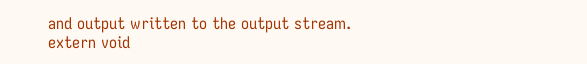and output written to the output stream.
extern void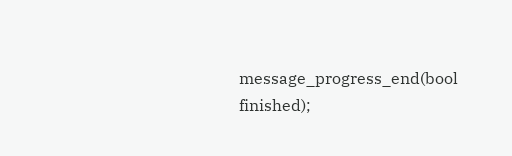message_progress_end(bool finished);